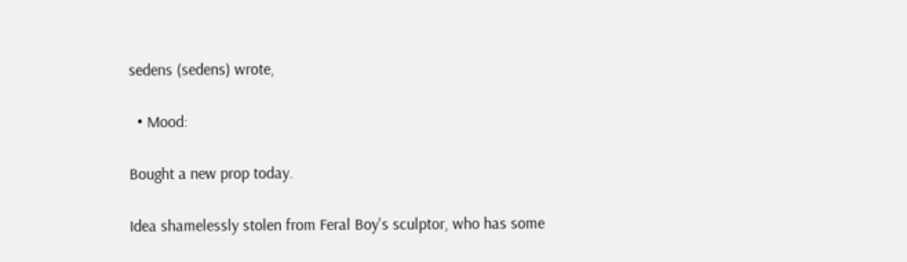sedens (sedens) wrote,

  • Mood:

Bought a new prop today.

Idea shamelessly stolen from Feral Boy's sculptor, who has some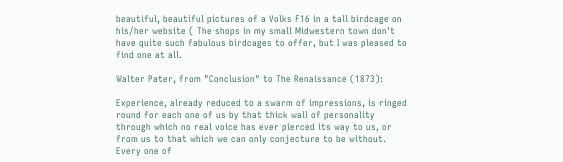beautiful, beautiful pictures of a Volks F16 in a tall birdcage on his/her website ( The shops in my small Midwestern town don't have quite such fabulous birdcages to offer, but I was pleased to find one at all.

Walter Pater, from "Conclusion" to The Renaissance (1873):

Experience, already reduced to a swarm of impressions, is ringed round for each one of us by that thick wall of personality through which no real voice has ever pierced its way to us, or from us to that which we can only conjecture to be without. Every one of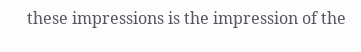these impressions is the impression of the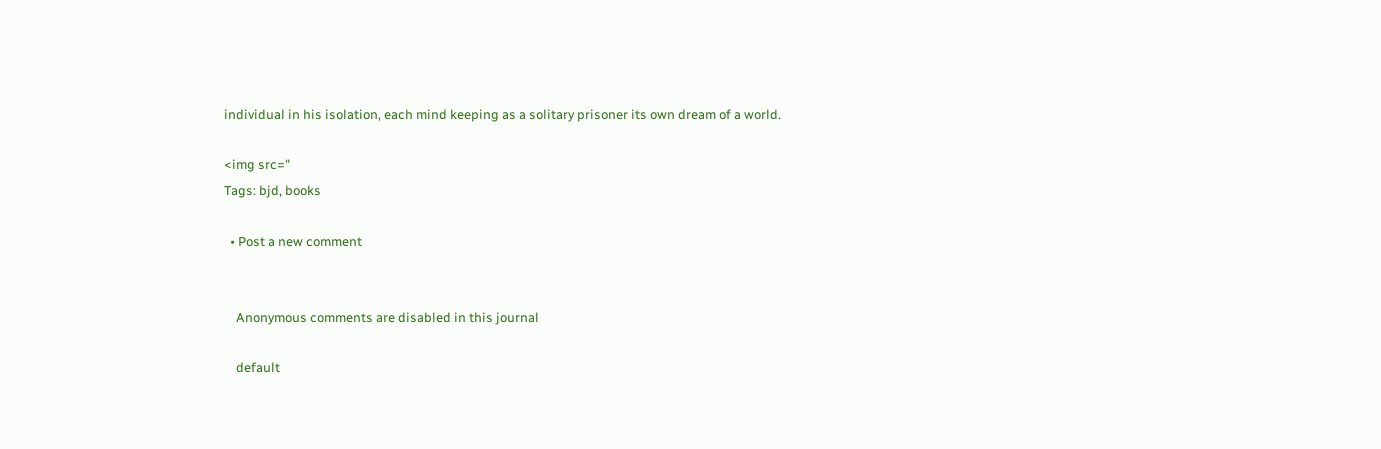individual in his isolation, each mind keeping as a solitary prisoner its own dream of a world.

<img src="
Tags: bjd, books

  • Post a new comment


    Anonymous comments are disabled in this journal

    default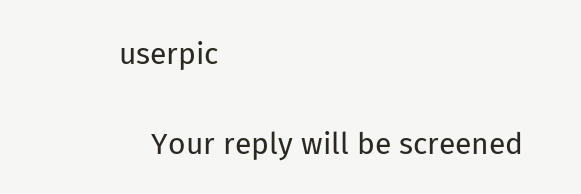userpic

    Your reply will be screened